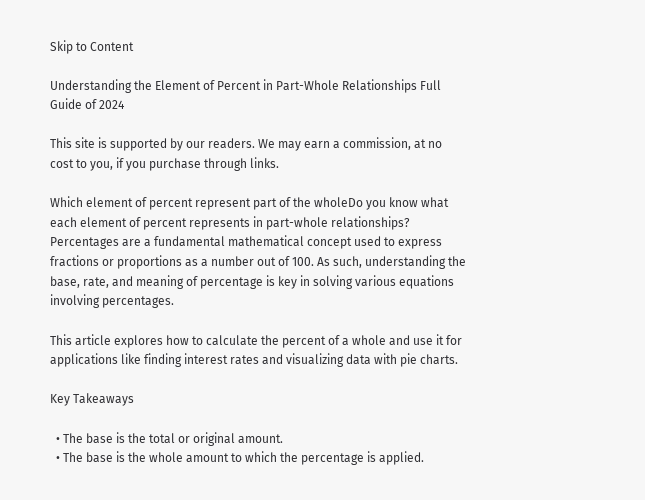Skip to Content

Understanding the Element of Percent in Part-Whole Relationships Full Guide of 2024

This site is supported by our readers. We may earn a commission, at no cost to you, if you purchase through links.

Which element of percent represent part of the wholeDo you know what each element of percent represents in part-whole relationships? Percentages are a fundamental mathematical concept used to express fractions or proportions as a number out of 100. As such, understanding the base, rate, and meaning of percentage is key in solving various equations involving percentages.

This article explores how to calculate the percent of a whole and use it for applications like finding interest rates and visualizing data with pie charts.

Key Takeaways

  • The base is the total or original amount.
  • The base is the whole amount to which the percentage is applied.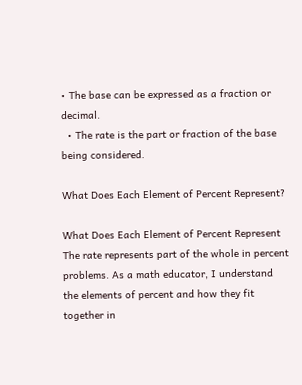• The base can be expressed as a fraction or decimal.
  • The rate is the part or fraction of the base being considered.

What Does Each Element of Percent Represent?

What Does Each Element of Percent Represent
The rate represents part of the whole in percent problems. As a math educator, I understand the elements of percent and how they fit together in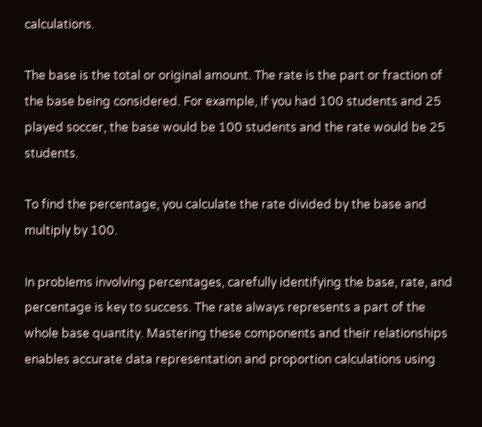calculations.

The base is the total or original amount. The rate is the part or fraction of the base being considered. For example, if you had 100 students and 25 played soccer, the base would be 100 students and the rate would be 25 students.

To find the percentage, you calculate the rate divided by the base and multiply by 100.

In problems involving percentages, carefully identifying the base, rate, and percentage is key to success. The rate always represents a part of the whole base quantity. Mastering these components and their relationships enables accurate data representation and proportion calculations using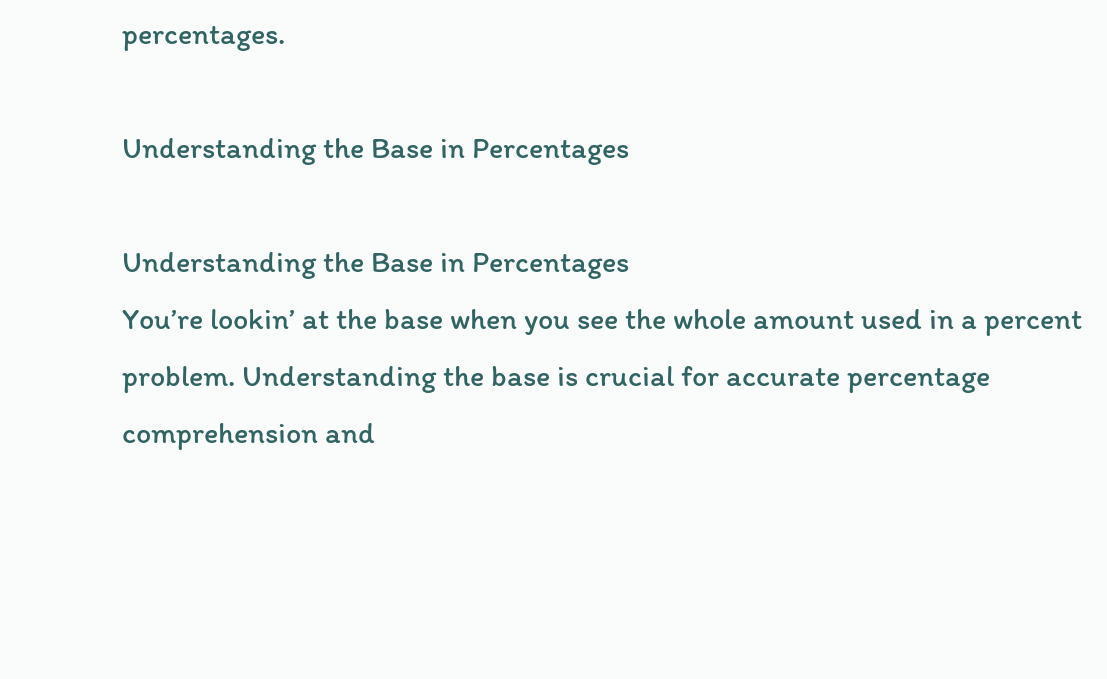percentages.

Understanding the Base in Percentages

Understanding the Base in Percentages
You’re lookin’ at the base when you see the whole amount used in a percent problem. Understanding the base is crucial for accurate percentage comprehension and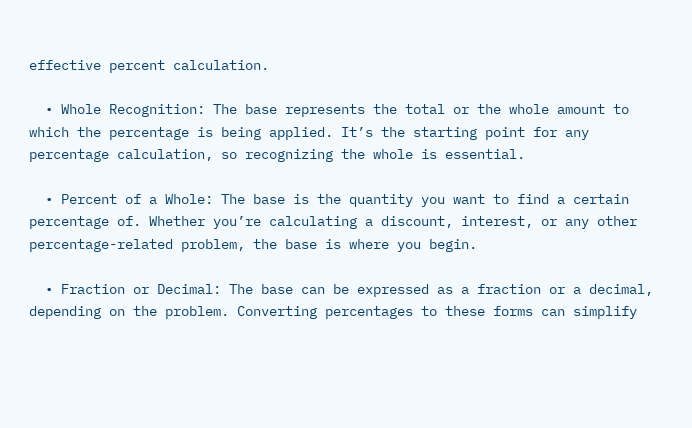effective percent calculation.

  • Whole Recognition: The base represents the total or the whole amount to which the percentage is being applied. It’s the starting point for any percentage calculation, so recognizing the whole is essential.

  • Percent of a Whole: The base is the quantity you want to find a certain percentage of. Whether you’re calculating a discount, interest, or any other percentage-related problem, the base is where you begin.

  • Fraction or Decimal: The base can be expressed as a fraction or a decimal, depending on the problem. Converting percentages to these forms can simplify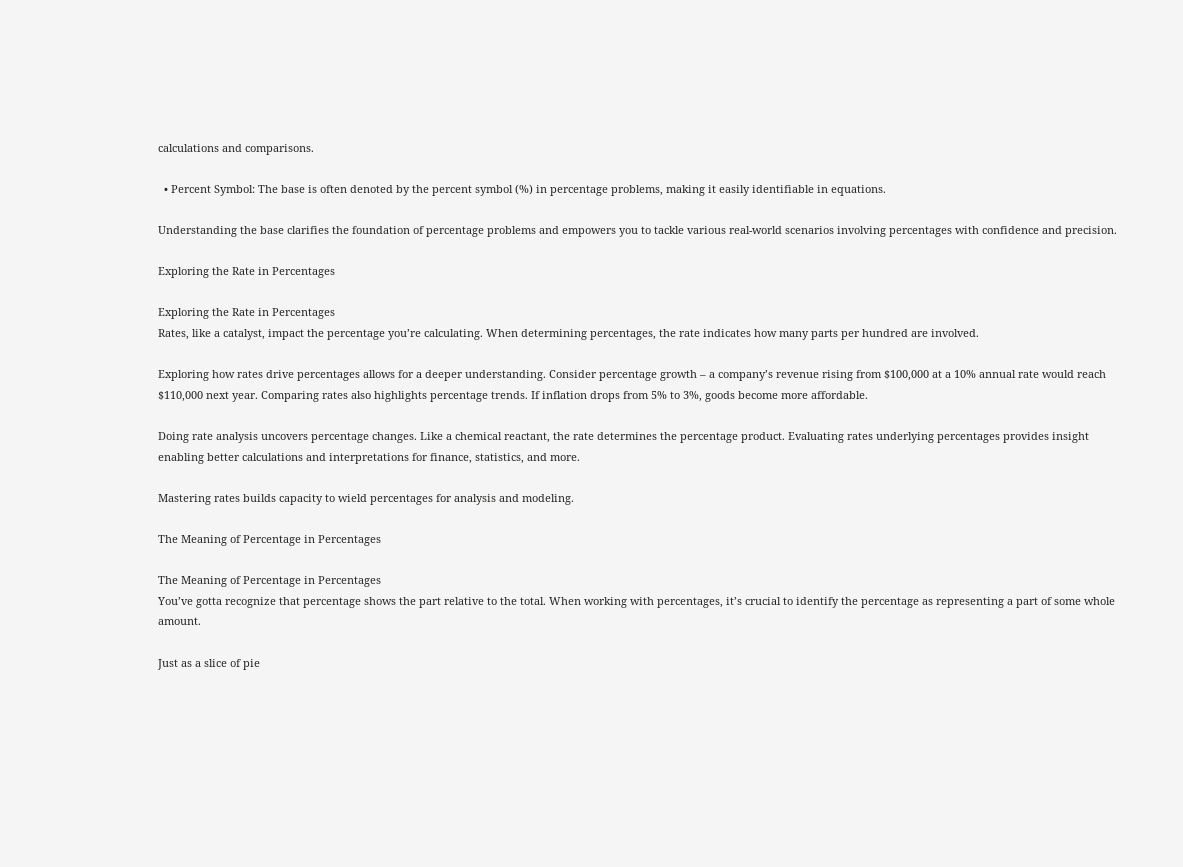calculations and comparisons.

  • Percent Symbol: The base is often denoted by the percent symbol (%) in percentage problems, making it easily identifiable in equations.

Understanding the base clarifies the foundation of percentage problems and empowers you to tackle various real-world scenarios involving percentages with confidence and precision.

Exploring the Rate in Percentages

Exploring the Rate in Percentages
Rates, like a catalyst, impact the percentage you’re calculating. When determining percentages, the rate indicates how many parts per hundred are involved.

Exploring how rates drive percentages allows for a deeper understanding. Consider percentage growth – a company’s revenue rising from $100,000 at a 10% annual rate would reach $110,000 next year. Comparing rates also highlights percentage trends. If inflation drops from 5% to 3%, goods become more affordable.

Doing rate analysis uncovers percentage changes. Like a chemical reactant, the rate determines the percentage product. Evaluating rates underlying percentages provides insight enabling better calculations and interpretations for finance, statistics, and more.

Mastering rates builds capacity to wield percentages for analysis and modeling.

The Meaning of Percentage in Percentages

The Meaning of Percentage in Percentages
You’ve gotta recognize that percentage shows the part relative to the total. When working with percentages, it’s crucial to identify the percentage as representing a part of some whole amount.

Just as a slice of pie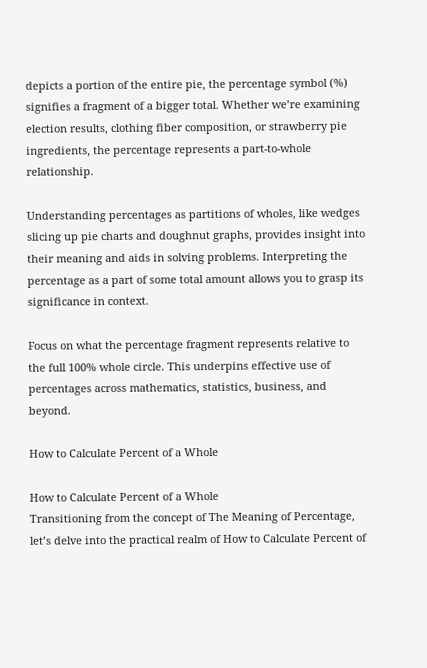depicts a portion of the entire pie, the percentage symbol (%) signifies a fragment of a bigger total. Whether we’re examining election results, clothing fiber composition, or strawberry pie ingredients, the percentage represents a part-to-whole relationship.

Understanding percentages as partitions of wholes, like wedges slicing up pie charts and doughnut graphs, provides insight into their meaning and aids in solving problems. Interpreting the percentage as a part of some total amount allows you to grasp its significance in context.

Focus on what the percentage fragment represents relative to the full 100% whole circle. This underpins effective use of percentages across mathematics, statistics, business, and beyond.

How to Calculate Percent of a Whole

How to Calculate Percent of a Whole
Transitioning from the concept of The Meaning of Percentage, let’s delve into the practical realm of How to Calculate Percent of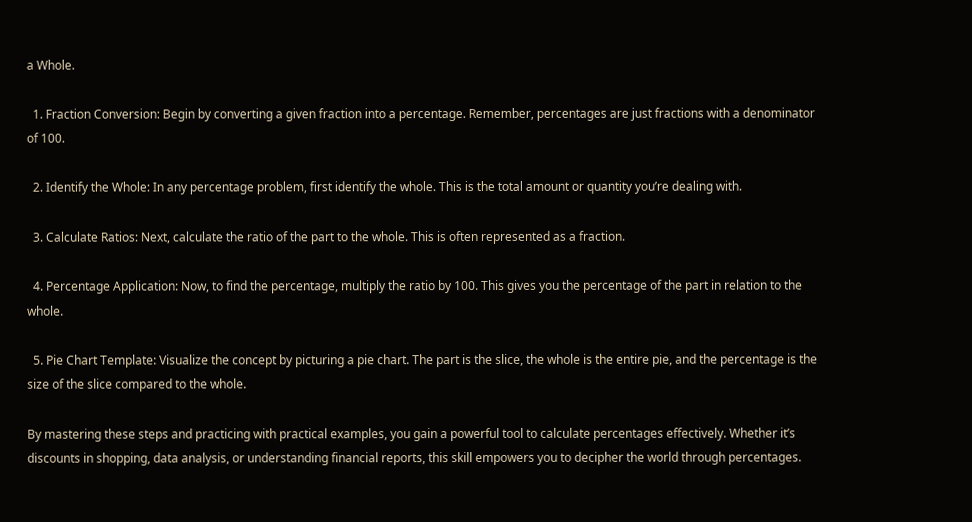a Whole.

  1. Fraction Conversion: Begin by converting a given fraction into a percentage. Remember, percentages are just fractions with a denominator of 100.

  2. Identify the Whole: In any percentage problem, first identify the whole. This is the total amount or quantity you’re dealing with.

  3. Calculate Ratios: Next, calculate the ratio of the part to the whole. This is often represented as a fraction.

  4. Percentage Application: Now, to find the percentage, multiply the ratio by 100. This gives you the percentage of the part in relation to the whole.

  5. Pie Chart Template: Visualize the concept by picturing a pie chart. The part is the slice, the whole is the entire pie, and the percentage is the size of the slice compared to the whole.

By mastering these steps and practicing with practical examples, you gain a powerful tool to calculate percentages effectively. Whether it’s discounts in shopping, data analysis, or understanding financial reports, this skill empowers you to decipher the world through percentages.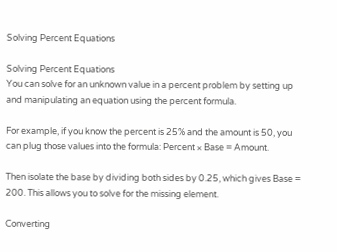Solving Percent Equations

Solving Percent Equations
You can solve for an unknown value in a percent problem by setting up and manipulating an equation using the percent formula.

For example, if you know the percent is 25% and the amount is 50, you can plug those values into the formula: Percent × Base = Amount.

Then isolate the base by dividing both sides by 0.25, which gives Base = 200. This allows you to solve for the missing element.

Converting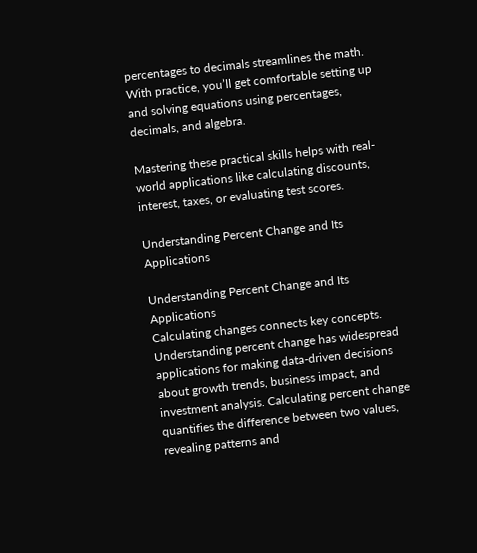percentages to decimals streamlines the math. With practice, you’ll get comfortable setting up and solving equations using percentages, decimals, and algebra.

Mastering these practical skills helps with real-world applications like calculating discounts, interest, taxes, or evaluating test scores.

Understanding Percent Change and Its Applications

Understanding Percent Change and Its Applications
Calculating changes connects key concepts. Understanding percent change has widespread applications for making data-driven decisions about growth trends, business impact, and investment analysis. Calculating percent change quantifies the difference between two values, revealing patterns and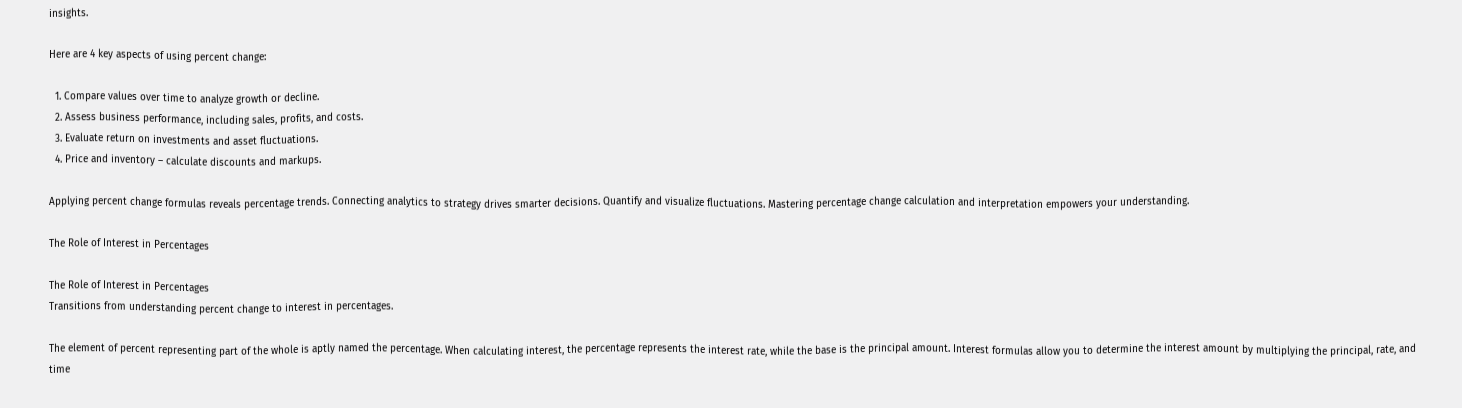insights.

Here are 4 key aspects of using percent change:

  1. Compare values over time to analyze growth or decline.
  2. Assess business performance, including sales, profits, and costs.
  3. Evaluate return on investments and asset fluctuations.
  4. Price and inventory – calculate discounts and markups.

Applying percent change formulas reveals percentage trends. Connecting analytics to strategy drives smarter decisions. Quantify and visualize fluctuations. Mastering percentage change calculation and interpretation empowers your understanding.

The Role of Interest in Percentages

The Role of Interest in Percentages
Transitions from understanding percent change to interest in percentages.

The element of percent representing part of the whole is aptly named the percentage. When calculating interest, the percentage represents the interest rate, while the base is the principal amount. Interest formulas allow you to determine the interest amount by multiplying the principal, rate, and time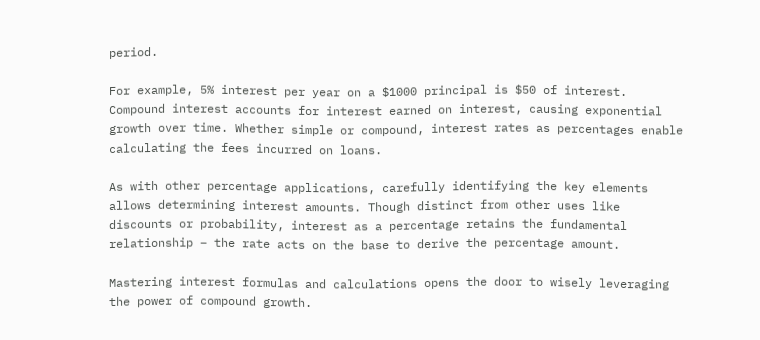period.

For example, 5% interest per year on a $1000 principal is $50 of interest. Compound interest accounts for interest earned on interest, causing exponential growth over time. Whether simple or compound, interest rates as percentages enable calculating the fees incurred on loans.

As with other percentage applications, carefully identifying the key elements allows determining interest amounts. Though distinct from other uses like discounts or probability, interest as a percentage retains the fundamental relationship – the rate acts on the base to derive the percentage amount.

Mastering interest formulas and calculations opens the door to wisely leveraging the power of compound growth.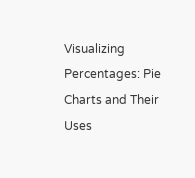Visualizing Percentages: Pie Charts and Their Uses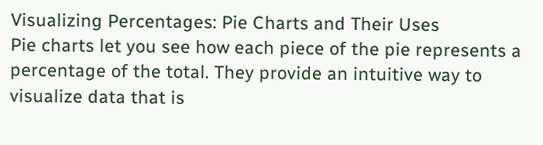Visualizing Percentages: Pie Charts and Their Uses
Pie charts let you see how each piece of the pie represents a percentage of the total. They provide an intuitive way to visualize data that is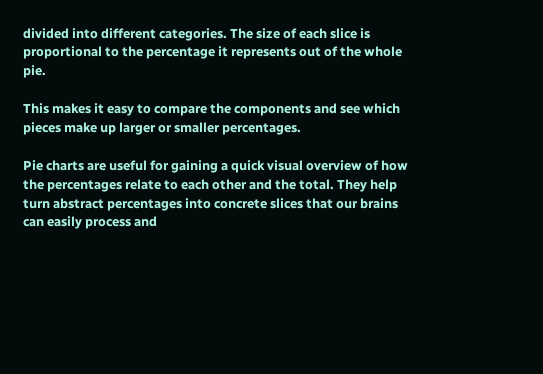divided into different categories. The size of each slice is proportional to the percentage it represents out of the whole pie.

This makes it easy to compare the components and see which pieces make up larger or smaller percentages.

Pie charts are useful for gaining a quick visual overview of how the percentages relate to each other and the total. They help turn abstract percentages into concrete slices that our brains can easily process and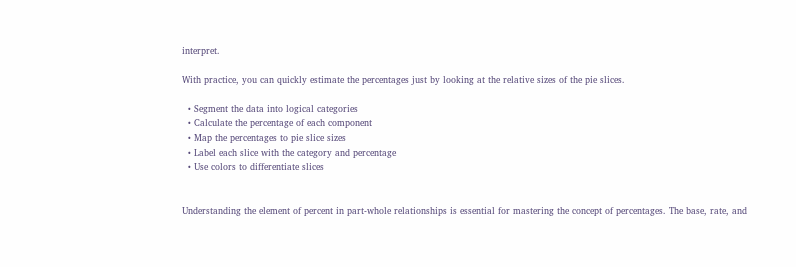interpret.

With practice, you can quickly estimate the percentages just by looking at the relative sizes of the pie slices.

  • Segment the data into logical categories
  • Calculate the percentage of each component
  • Map the percentages to pie slice sizes
  • Label each slice with the category and percentage
  • Use colors to differentiate slices


Understanding the element of percent in part-whole relationships is essential for mastering the concept of percentages. The base, rate, and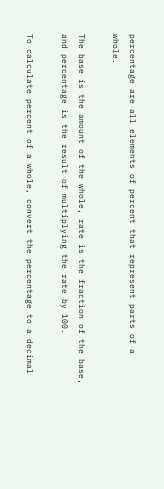percentage are all elements of percent that represent parts of a whole.

The base is the amount of the whole, rate is the fraction of the base, and percentage is the result of multiplying the rate by 100.

To calculate percent of a whole, convert the percentage to a decimal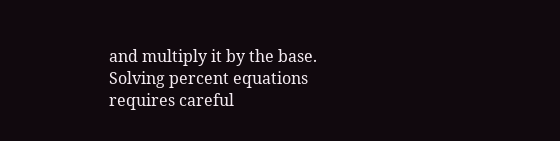and multiply it by the base. Solving percent equations requires careful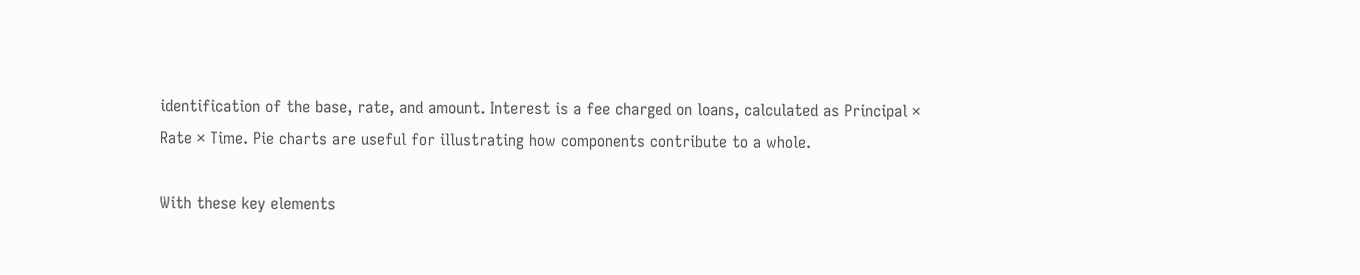identification of the base, rate, and amount. Interest is a fee charged on loans, calculated as Principal × Rate × Time. Pie charts are useful for illustrating how components contribute to a whole.

With these key elements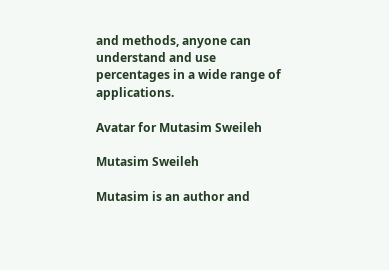and methods, anyone can understand and use percentages in a wide range of applications.

Avatar for Mutasim Sweileh

Mutasim Sweileh

Mutasim is an author and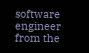software engineer from the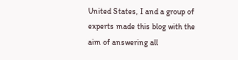United States, I and a group of experts made this blog with the aim of answering all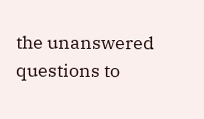the unanswered questions to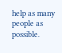help as many people as possible.